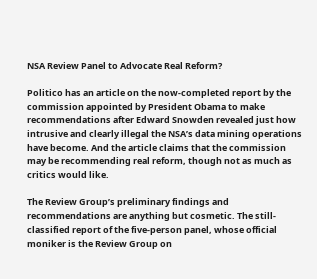NSA Review Panel to Advocate Real Reform?

Politico has an article on the now-completed report by the commission appointed by President Obama to make recommendations after Edward Snowden revealed just how intrusive and clearly illegal the NSA’s data mining operations have become. And the article claims that the commission may be recommending real reform, though not as much as critics would like.

The Review Group’s preliminary findings and recommendations are anything but cosmetic. The still-classified report of the five-person panel, whose official moniker is the Review Group on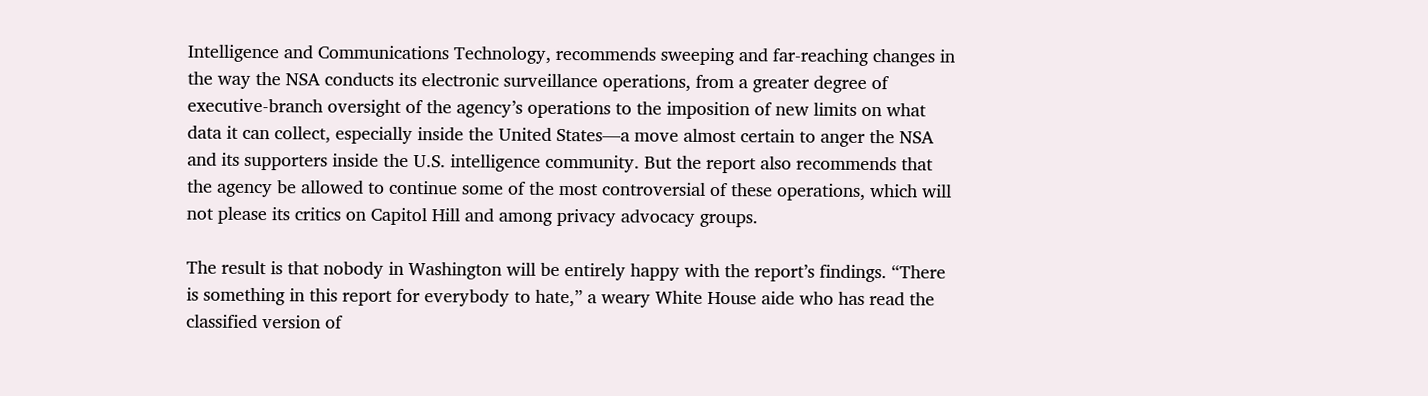Intelligence and Communications Technology, recommends sweeping and far-reaching changes in the way the NSA conducts its electronic surveillance operations, from a greater degree of executive-branch oversight of the agency’s operations to the imposition of new limits on what data it can collect, especially inside the United States—a move almost certain to anger the NSA and its supporters inside the U.S. intelligence community. But the report also recommends that the agency be allowed to continue some of the most controversial of these operations, which will not please its critics on Capitol Hill and among privacy advocacy groups.

The result is that nobody in Washington will be entirely happy with the report’s findings. “There is something in this report for everybody to hate,” a weary White House aide who has read the classified version of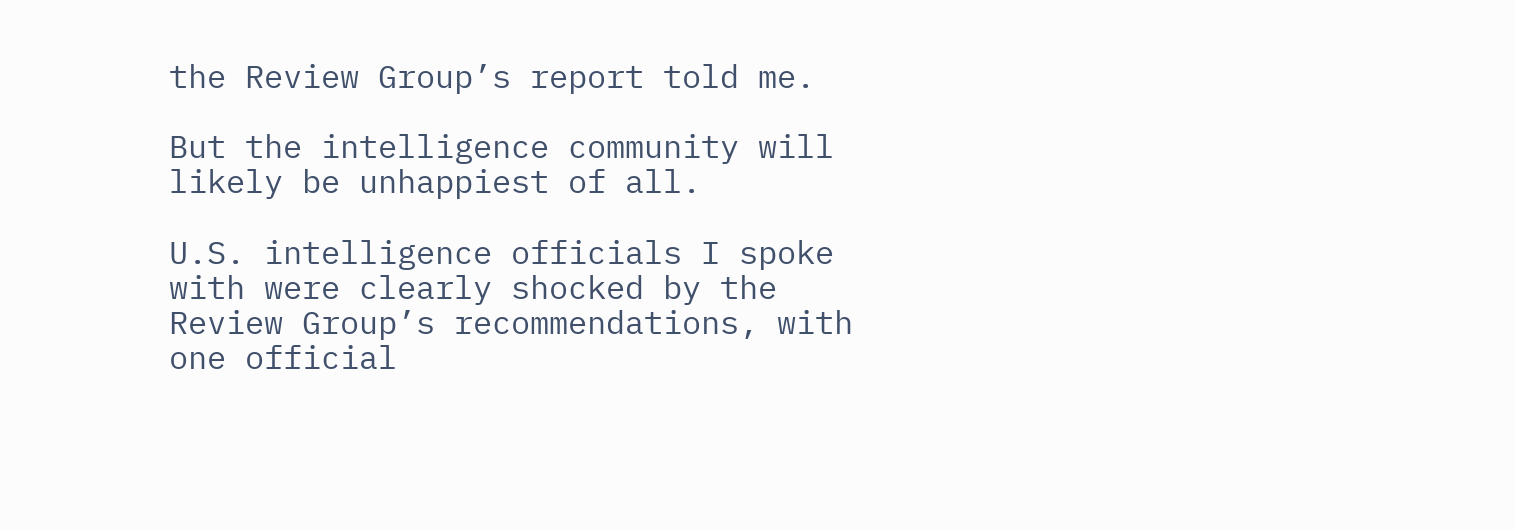the Review Group’s report told me.

But the intelligence community will likely be unhappiest of all.

U.S. intelligence officials I spoke with were clearly shocked by the Review Group’s recommendations, with one official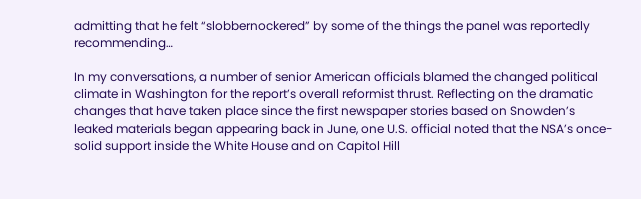admitting that he felt “slobbernockered” by some of the things the panel was reportedly recommending…

In my conversations, a number of senior American officials blamed the changed political climate in Washington for the report’s overall reformist thrust. Reflecting on the dramatic changes that have taken place since the first newspaper stories based on Snowden’s leaked materials began appearing back in June, one U.S. official noted that the NSA’s once-solid support inside the White House and on Capitol Hill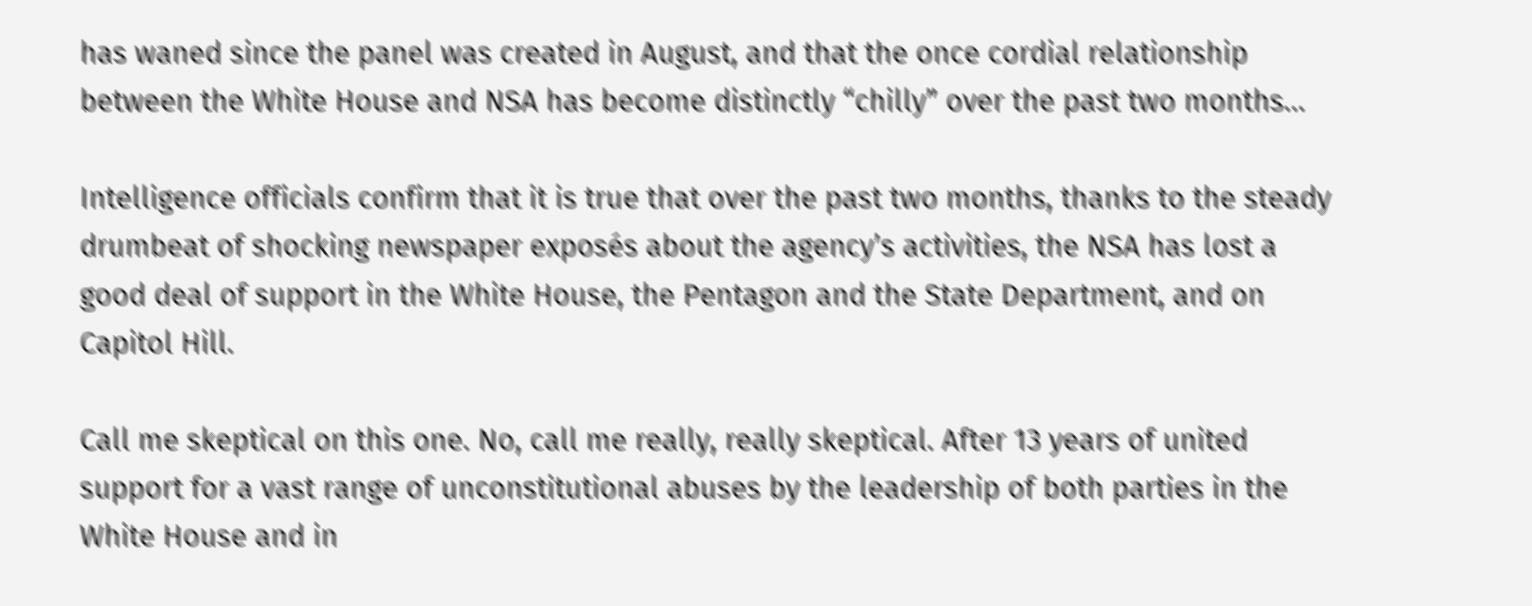has waned since the panel was created in August, and that the once cordial relationship between the White House and NSA has become distinctly “chilly” over the past two months…

Intelligence officials confirm that it is true that over the past two months, thanks to the steady drumbeat of shocking newspaper exposés about the agency’s activities, the NSA has lost a good deal of support in the White House, the Pentagon and the State Department, and on Capitol Hill.

Call me skeptical on this one. No, call me really, really skeptical. After 13 years of united support for a vast range of unconstitutional abuses by the leadership of both parties in the White House and in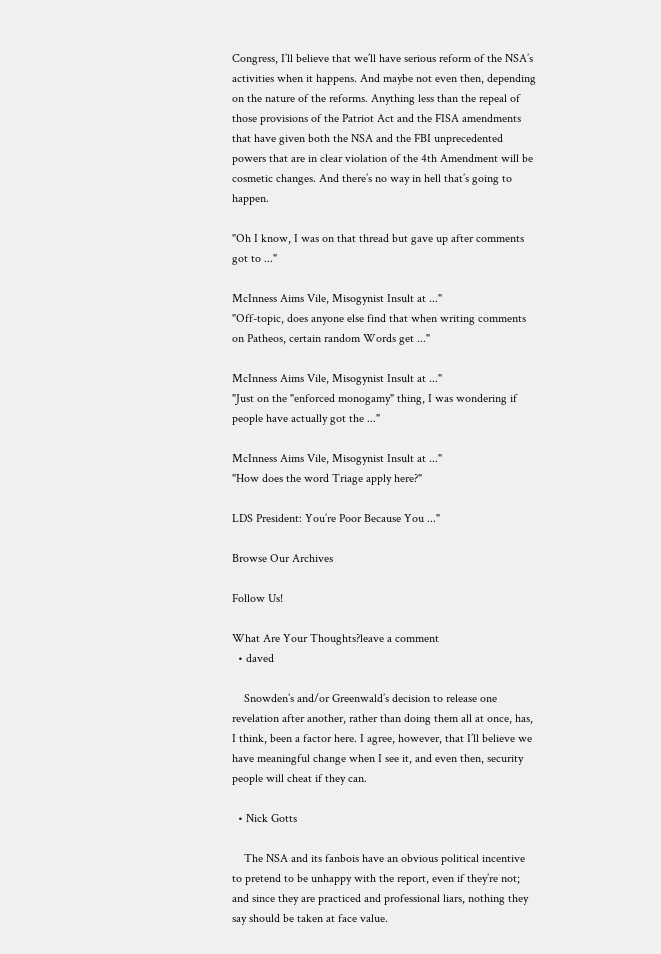Congress, I’ll believe that we’ll have serious reform of the NSA’s activities when it happens. And maybe not even then, depending on the nature of the reforms. Anything less than the repeal of those provisions of the Patriot Act and the FISA amendments that have given both the NSA and the FBI unprecedented powers that are in clear violation of the 4th Amendment will be cosmetic changes. And there’s no way in hell that’s going to happen.

"Oh I know, I was on that thread but gave up after comments got to ..."

McInness Aims Vile, Misogynist Insult at ..."
"Off-topic, does anyone else find that when writing comments on Patheos, certain random Words get ..."

McInness Aims Vile, Misogynist Insult at ..."
"Just on the "enforced monogamy" thing, I was wondering if people have actually got the ..."

McInness Aims Vile, Misogynist Insult at ..."
"How does the word Triage apply here?"

LDS President: You’re Poor Because You ..."

Browse Our Archives

Follow Us!

What Are Your Thoughts?leave a comment
  • daved

    Snowden’s and/or Greenwald’s decision to release one revelation after another, rather than doing them all at once, has, I think, been a factor here. I agree, however, that I’ll believe we have meaningful change when I see it, and even then, security people will cheat if they can.

  • Nick Gotts

    The NSA and its fanbois have an obvious political incentive to pretend to be unhappy with the report, even if they’re not; and since they are practiced and professional liars, nothing they say should be taken at face value.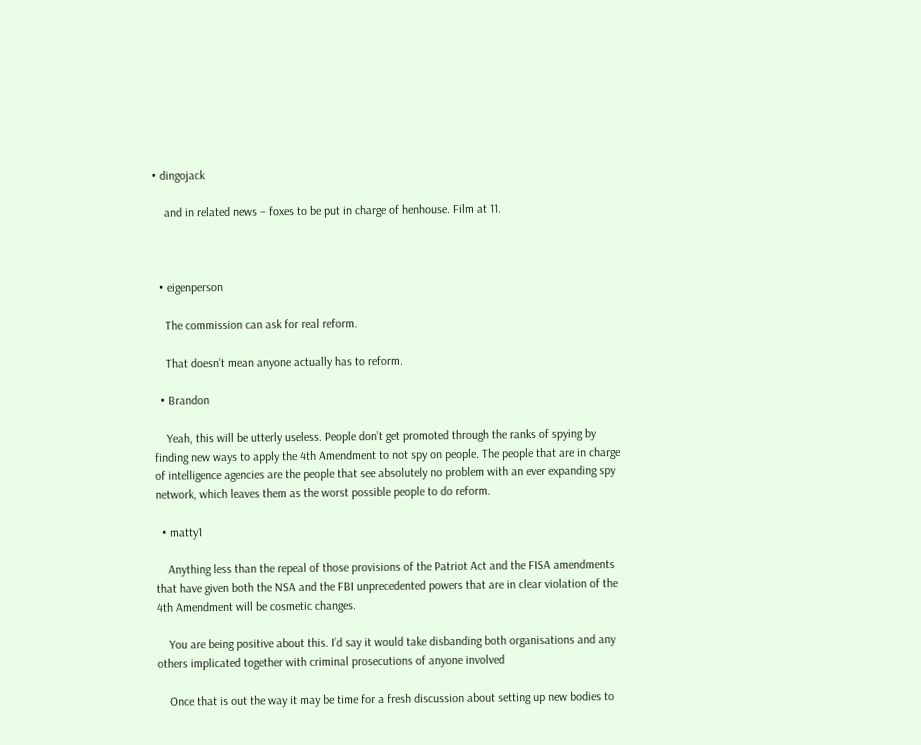• dingojack

    and in related news – foxes to be put in charge of henhouse. Film at 11.



  • eigenperson

    The commission can ask for real reform.

    That doesn’t mean anyone actually has to reform.

  • Brandon

    Yeah, this will be utterly useless. People don’t get promoted through the ranks of spying by finding new ways to apply the 4th Amendment to not spy on people. The people that are in charge of intelligence agencies are the people that see absolutely no problem with an ever expanding spy network, which leaves them as the worst possible people to do reform.

  • matty1

    Anything less than the repeal of those provisions of the Patriot Act and the FISA amendments that have given both the NSA and the FBI unprecedented powers that are in clear violation of the 4th Amendment will be cosmetic changes.

    You are being positive about this. I’d say it would take disbanding both organisations and any others implicated together with criminal prosecutions of anyone involved

    Once that is out the way it may be time for a fresh discussion about setting up new bodies to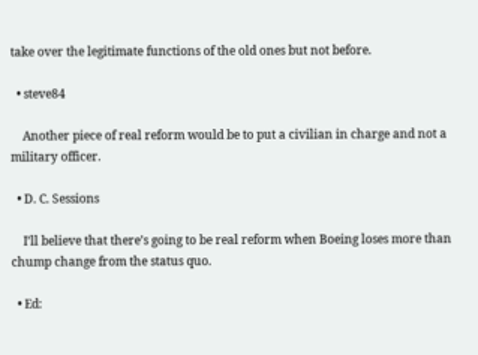take over the legitimate functions of the old ones but not before.

  • steve84

    Another piece of real reform would be to put a civilian in charge and not a military officer.

  • D. C. Sessions

    I’ll believe that there’s going to be real reform when Boeing loses more than chump change from the status quo.

  • Ed: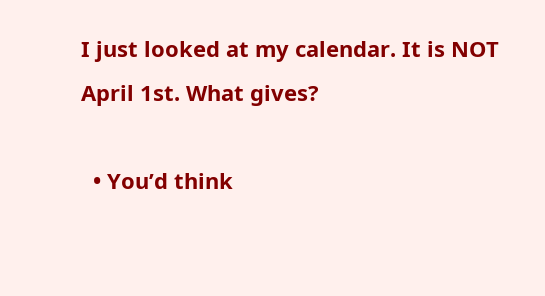I just looked at my calendar. It is NOT April 1st. What gives?

  • You’d think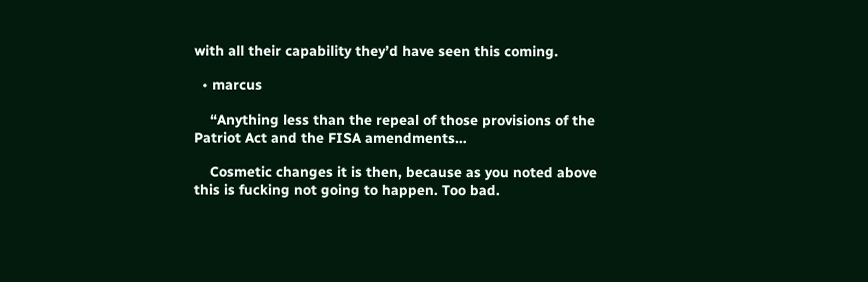with all their capability they’d have seen this coming.

  • marcus

    “Anything less than the repeal of those provisions of the Patriot Act and the FISA amendments…

    Cosmetic changes it is then, because as you noted above this is fucking not going to happen. Too bad.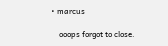• marcus

    ooops forgot to close.